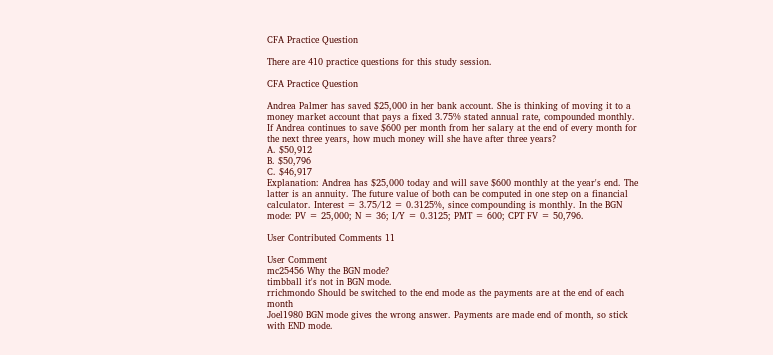CFA Practice Question

There are 410 practice questions for this study session.

CFA Practice Question

Andrea Palmer has saved $25,000 in her bank account. She is thinking of moving it to a money market account that pays a fixed 3.75% stated annual rate, compounded monthly. If Andrea continues to save $600 per month from her salary at the end of every month for the next three years, how much money will she have after three years?
A. $50,912
B. $50,796
C. $46,917
Explanation: Andrea has $25,000 today and will save $600 monthly at the year's end. The latter is an annuity. The future value of both can be computed in one step on a financial calculator. Interest = 3.75/12 = 0.3125%, since compounding is monthly. In the BGN mode: PV = 25,000; N = 36; I/Y = 0.3125; PMT = 600; CPT FV = 50,796.

User Contributed Comments 11

User Comment
mc25456 Why the BGN mode?
timbball it's not in BGN mode.
rrichmondo Should be switched to the end mode as the payments are at the end of each month
Joel1980 BGN mode gives the wrong answer. Payments are made end of month, so stick with END mode.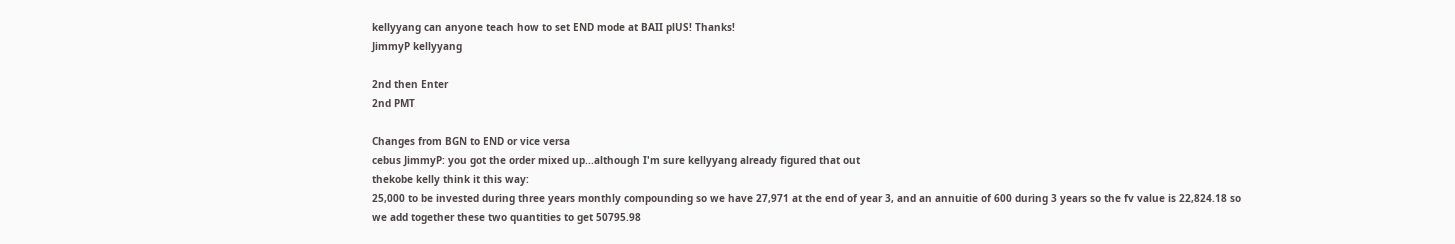kellyyang can anyone teach how to set END mode at BAII plUS! Thanks!
JimmyP kellyyang

2nd then Enter
2nd PMT

Changes from BGN to END or vice versa
cebus JimmyP: you got the order mixed up...although I'm sure kellyyang already figured that out
thekobe kelly think it this way:
25,000 to be invested during three years monthly compounding so we have 27,971 at the end of year 3, and an annuitie of 600 during 3 years so the fv value is 22,824.18 so we add together these two quantities to get 50795.98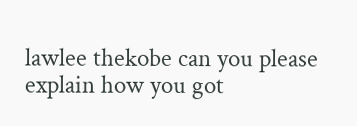lawlee thekobe can you please explain how you got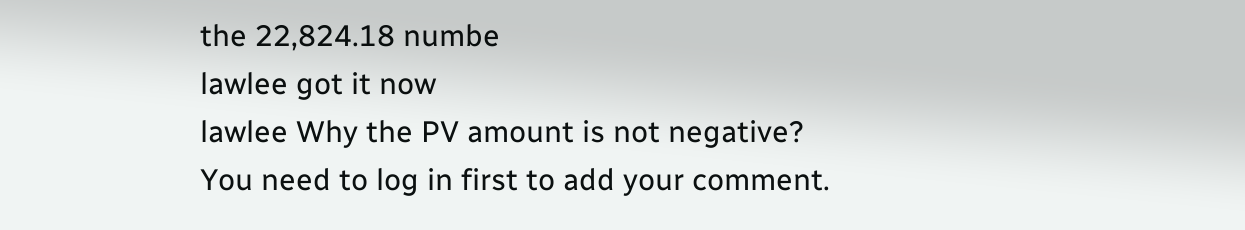the 22,824.18 numbe
lawlee got it now
lawlee Why the PV amount is not negative?
You need to log in first to add your comment.